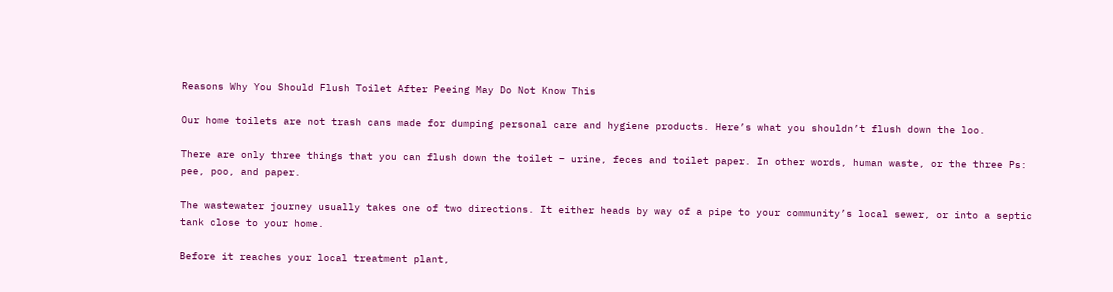Reasons Why You Should Flush Toilet After Peeing May Do Not Know This

Our home toilets are not trash cans made for dumping personal care and hygiene products. Here’s what you shouldn’t flush down the loo.

There are only three things that you can flush down the toilet – urine, feces and toilet paper. In other words, human waste, or the three Ps: pee, poo, and paper.

The wastewater journey usually takes one of two directions. It either heads by way of a pipe to your community’s local sewer, or into a septic tank close to your home.

Before it reaches your local treatment plant,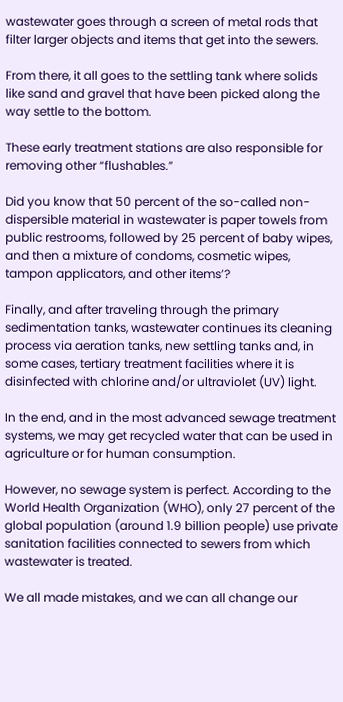wastewater goes through a screen of metal rods that filter larger objects and items that get into the sewers.

From there, it all goes to the settling tank where solids like sand and gravel that have been picked along the way settle to the bottom.

These early treatment stations are also responsible for removing other “flushables.”

Did you know that 50 percent of the so-called non-dispersible material in wastewater is paper towels from public restrooms, followed by 25 percent of baby wipes, and then a mixture of condoms, cosmetic wipes, tampon applicators, and other items’?

Finally, and after traveling through the primary sedimentation tanks, wastewater continues its cleaning process via aeration tanks, new settling tanks and, in some cases, tertiary treatment facilities where it is disinfected with chlorine and/or ultraviolet (UV) light.

In the end, and in the most advanced sewage treatment systems, we may get recycled water that can be used in agriculture or for human consumption.

However, no sewage system is perfect. According to the World Health Organization (WHO), only 27 percent of the global population (around 1.9 billion people) use private sanitation facilities connected to sewers from which wastewater is treated.

We all made mistakes, and we can all change our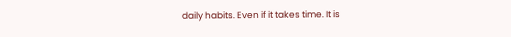daily habits. Even if it takes time. It is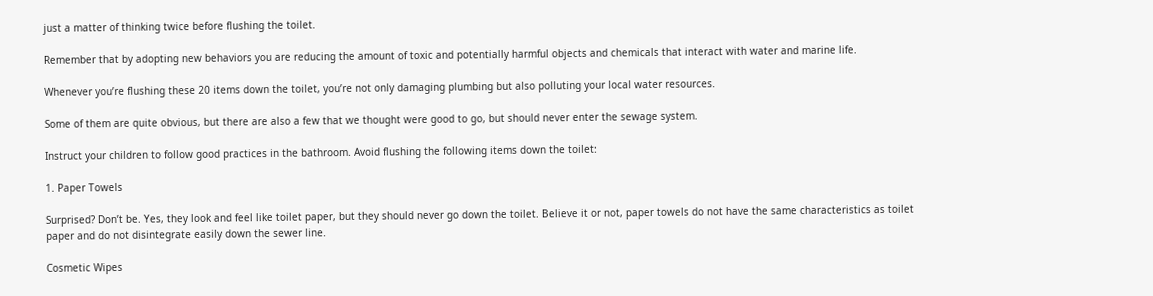just a matter of thinking twice before flushing the toilet.

Remember that by adopting new behaviors you are reducing the amount of toxic and potentially harmful objects and chemicals that interact with water and marine life.

Whenever you’re flushing these 20 items down the toilet, you’re not only damaging plumbing but also polluting your local water resources.

Some of them are quite obvious, but there are also a few that we thought were good to go, but should never enter the sewage system.

Instruct your children to follow good practices in the bathroom. Avoid flushing the following items down the toilet:

1. Paper Towels

Surprised? Don’t be. Yes, they look and feel like toilet paper, but they should never go down the toilet. Believe it or not, paper towels do not have the same characteristics as toilet paper and do not disintegrate easily down the sewer line.

Cosmetic Wipes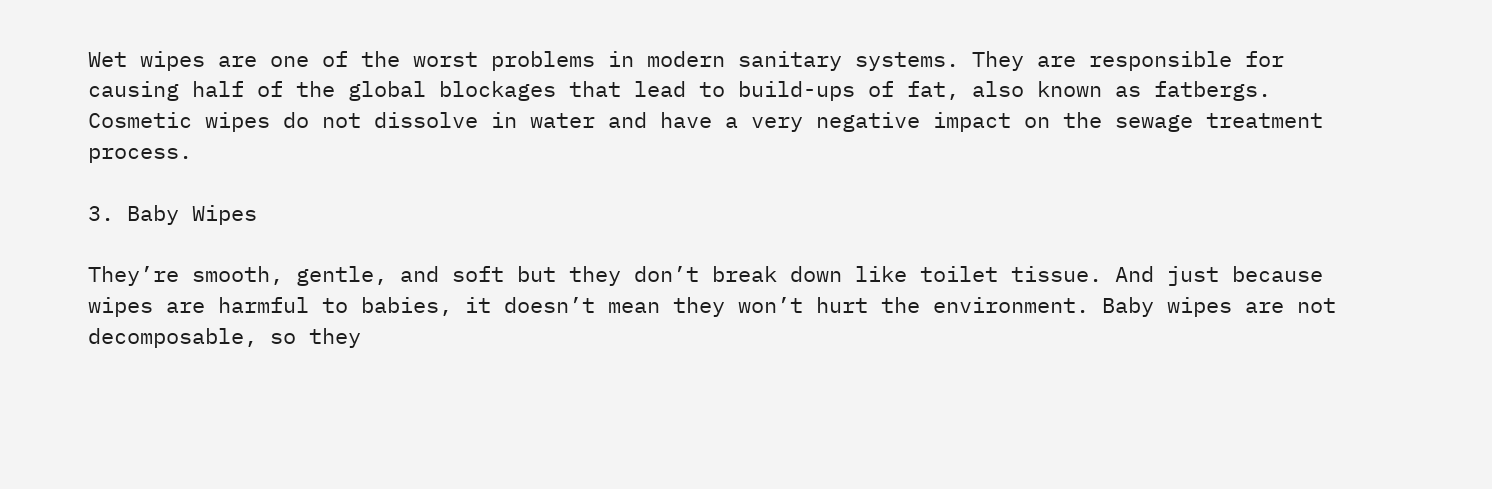Wet wipes are one of the worst problems in modern sanitary systems. They are responsible for causing half of the global blockages that lead to build-ups of fat, also known as fatbergs. Cosmetic wipes do not dissolve in water and have a very negative impact on the sewage treatment process.

3. Baby Wipes

They’re smooth, gentle, and soft but they don’t break down like toilet tissue. And just because wipes are harmful to babies, it doesn’t mean they won’t hurt the environment. Baby wipes are not decomposable, so they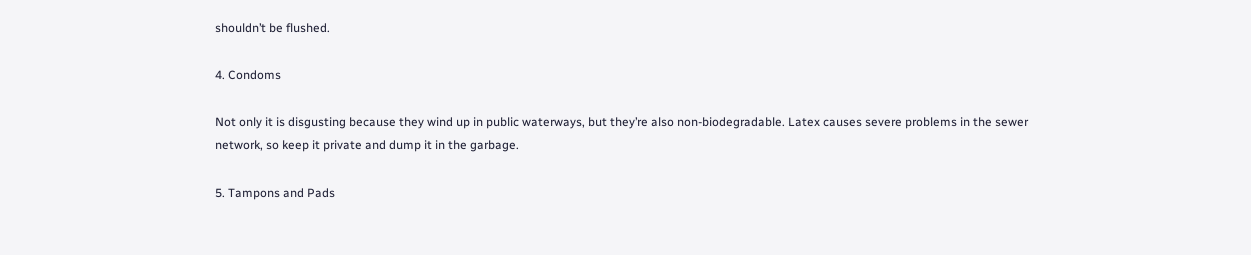shouldn’t be flushed.

4. Condoms

Not only it is disgusting because they wind up in public waterways, but they’re also non-biodegradable. Latex causes severe problems in the sewer network, so keep it private and dump it in the garbage.

5. Tampons and Pads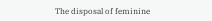The disposal of feminine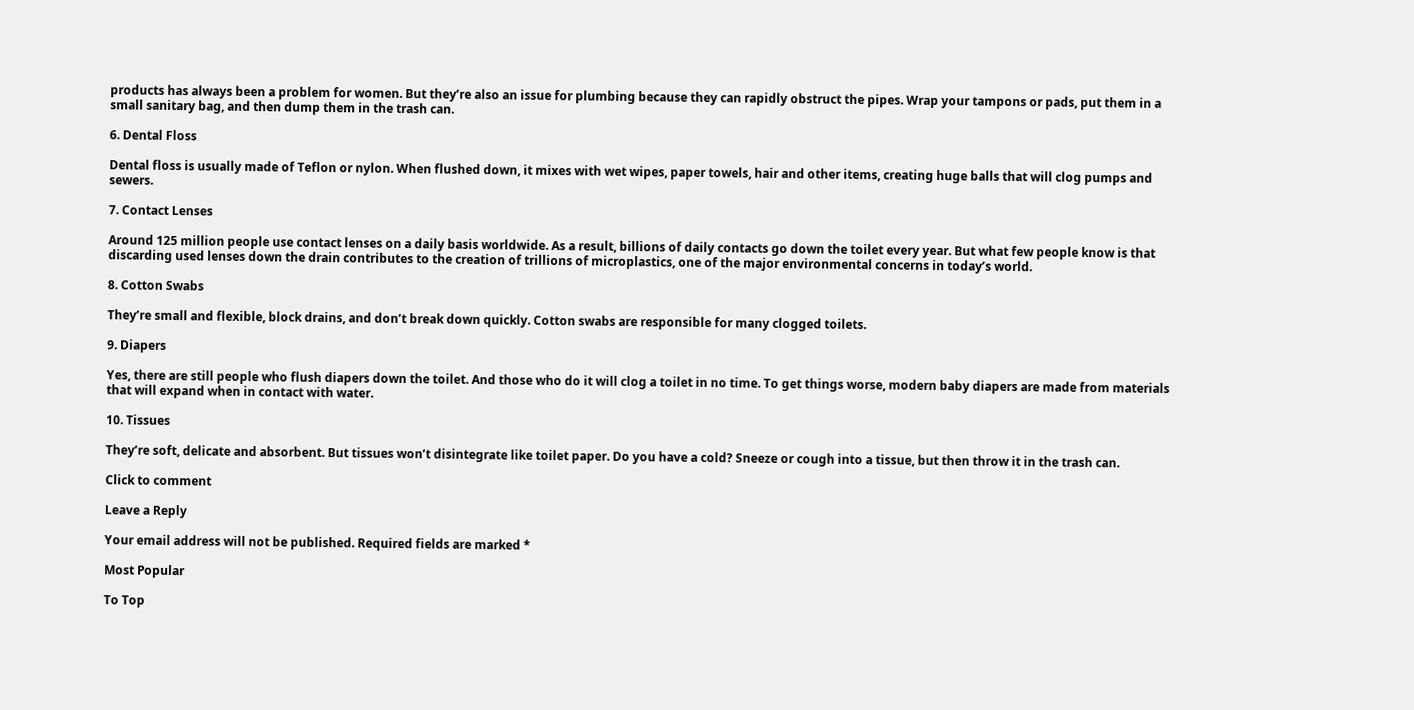products has always been a problem for women. But they’re also an issue for plumbing because they can rapidly obstruct the pipes. Wrap your tampons or pads, put them in a small sanitary bag, and then dump them in the trash can.

6. Dental Floss

Dental floss is usually made of Teflon or nylon. When flushed down, it mixes with wet wipes, paper towels, hair and other items, creating huge balls that will clog pumps and sewers.

7. Contact Lenses

Around 125 million people use contact lenses on a daily basis worldwide. As a result, billions of daily contacts go down the toilet every year. But what few people know is that discarding used lenses down the drain contributes to the creation of trillions of microplastics, one of the major environmental concerns in today’s world.

8. Cotton Swabs

They’re small and flexible, block drains, and don’t break down quickly. Cotton swabs are responsible for many clogged toilets.

9. Diapers

Yes, there are still people who flush diapers down the toilet. And those who do it will clog a toilet in no time. To get things worse, modern baby diapers are made from materials that will expand when in contact with water.

10. Tissues

They’re soft, delicate and absorbent. But tissues won’t disintegrate like toilet paper. Do you have a cold? Sneeze or cough into a tissue, but then throw it in the trash can.

Click to comment

Leave a Reply

Your email address will not be published. Required fields are marked *

Most Popular

To Top